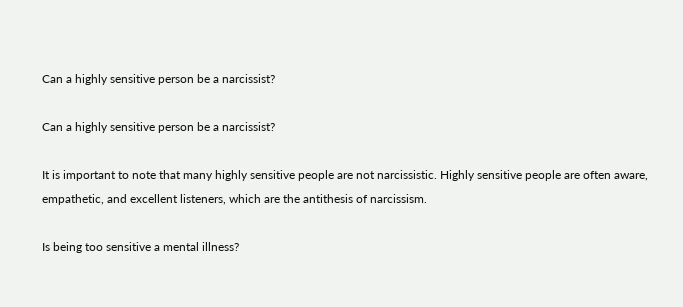Can a highly sensitive person be a narcissist?

Can a highly sensitive person be a narcissist?

It is important to note that many highly sensitive people are not narcissistic. Highly sensitive people are often aware, empathetic, and excellent listeners, which are the antithesis of narcissism.

Is being too sensitive a mental illness?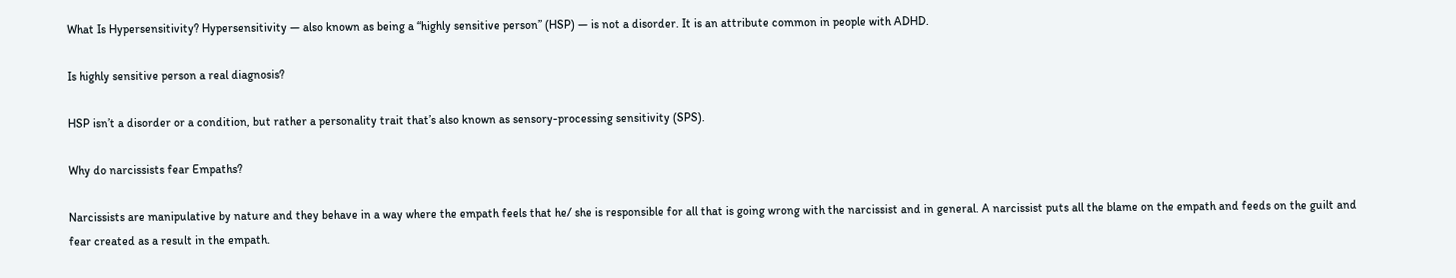What Is Hypersensitivity? Hypersensitivity — also known as being a “highly sensitive person” (HSP) — is not a disorder. It is an attribute common in people with ADHD.

Is highly sensitive person a real diagnosis?

HSP isn’t a disorder or a condition, but rather a personality trait that’s also known as sensory-processing sensitivity (SPS).

Why do narcissists fear Empaths?

Narcissists are manipulative by nature and they behave in a way where the empath feels that he/ she is responsible for all that is going wrong with the narcissist and in general. A narcissist puts all the blame on the empath and feeds on the guilt and fear created as a result in the empath.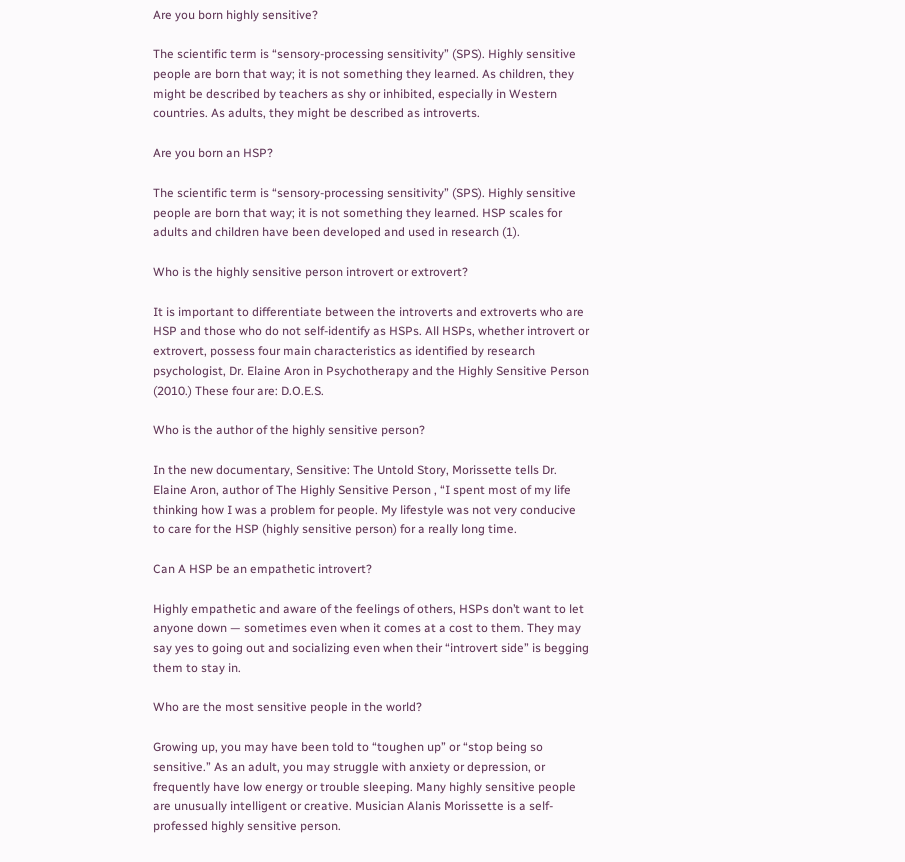Are you born highly sensitive?

The scientific term is “sensory-processing sensitivity” (SPS). Highly sensitive people are born that way; it is not something they learned. As children, they might be described by teachers as shy or inhibited, especially in Western countries. As adults, they might be described as introverts.

Are you born an HSP?

The scientific term is “sensory-processing sensitivity” (SPS). Highly sensitive people are born that way; it is not something they learned. HSP scales for adults and children have been developed and used in research (1).

Who is the highly sensitive person introvert or extrovert?

It is important to differentiate between the introverts and extroverts who are HSP and those who do not self-identify as HSPs. All HSPs, whether introvert or extrovert, possess four main characteristics as identified by research psychologist, Dr. Elaine Aron in Psychotherapy and the Highly Sensitive Person (2010.) These four are: D.O.E.S.

Who is the author of the highly sensitive person?

In the new documentary, Sensitive: The Untold Story, Morissette tells Dr. Elaine Aron, author of The Highly Sensitive Person , “I spent most of my life thinking how I was a problem for people. My lifestyle was not very conducive to care for the HSP (highly sensitive person) for a really long time.

Can A HSP be an empathetic introvert?

Highly empathetic and aware of the feelings of others, HSPs don’t want to let anyone down — sometimes even when it comes at a cost to them. They may say yes to going out and socializing even when their “introvert side” is begging them to stay in.

Who are the most sensitive people in the world?

Growing up, you may have been told to “toughen up” or “stop being so sensitive.” As an adult, you may struggle with anxiety or depression, or frequently have low energy or trouble sleeping. Many highly sensitive people are unusually intelligent or creative. Musician Alanis Morissette is a self-professed highly sensitive person.